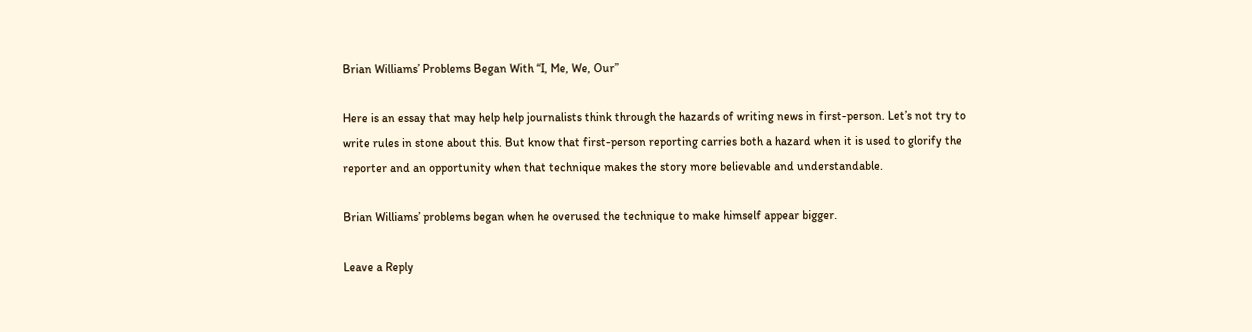Brian Williams’ Problems Began With “I, Me, We, Our”

Here is an essay that may help help journalists think through the hazards of writing news in first-person. Let’s not try to write rules in stone about this. But know that first-person reporting carries both a hazard when it is used to glorify the reporter and an opportunity when that technique makes the story more believable and understandable.

Brian Williams’ problems began when he overused the technique to make himself appear bigger.

Leave a Reply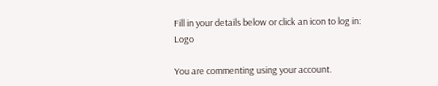Fill in your details below or click an icon to log in: Logo

You are commenting using your account.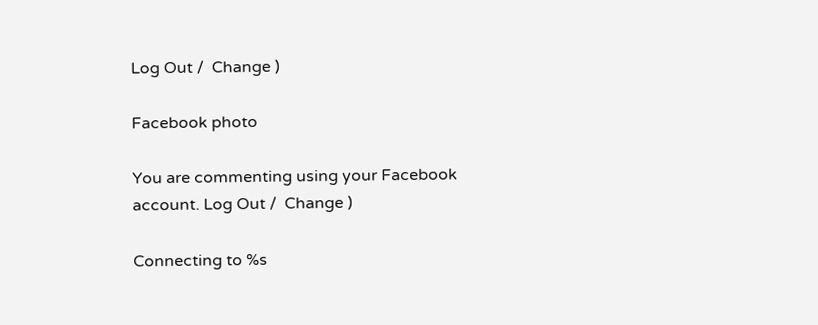Log Out /  Change )

Facebook photo

You are commenting using your Facebook account. Log Out /  Change )

Connecting to %s